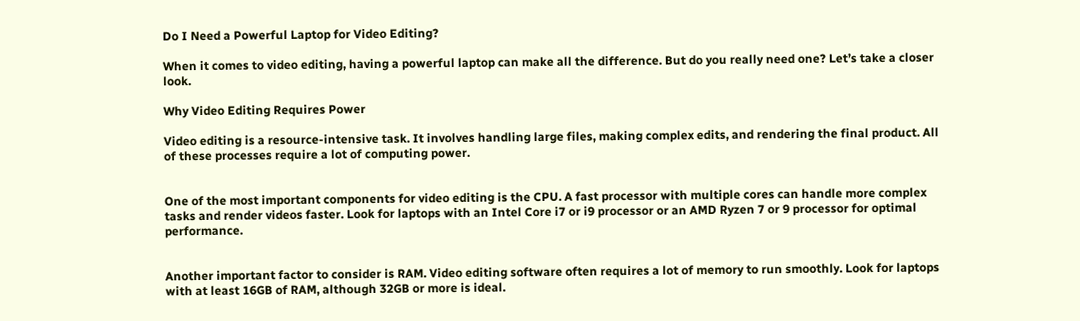Do I Need a Powerful Laptop for Video Editing?

When it comes to video editing, having a powerful laptop can make all the difference. But do you really need one? Let’s take a closer look.

Why Video Editing Requires Power

Video editing is a resource-intensive task. It involves handling large files, making complex edits, and rendering the final product. All of these processes require a lot of computing power.


One of the most important components for video editing is the CPU. A fast processor with multiple cores can handle more complex tasks and render videos faster. Look for laptops with an Intel Core i7 or i9 processor or an AMD Ryzen 7 or 9 processor for optimal performance.


Another important factor to consider is RAM. Video editing software often requires a lot of memory to run smoothly. Look for laptops with at least 16GB of RAM, although 32GB or more is ideal.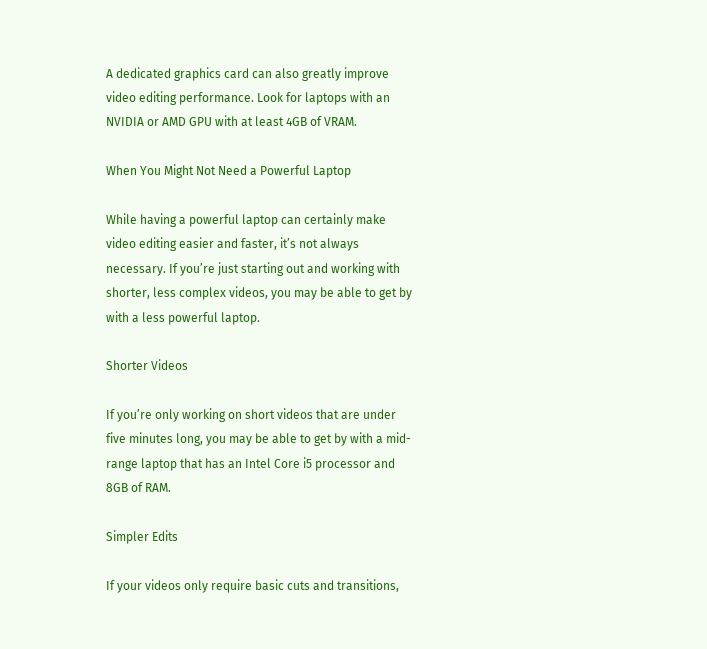A dedicated graphics card can also greatly improve video editing performance. Look for laptops with an NVIDIA or AMD GPU with at least 4GB of VRAM.

When You Might Not Need a Powerful Laptop

While having a powerful laptop can certainly make video editing easier and faster, it’s not always necessary. If you’re just starting out and working with shorter, less complex videos, you may be able to get by with a less powerful laptop.

Shorter Videos

If you’re only working on short videos that are under five minutes long, you may be able to get by with a mid-range laptop that has an Intel Core i5 processor and 8GB of RAM.

Simpler Edits

If your videos only require basic cuts and transitions,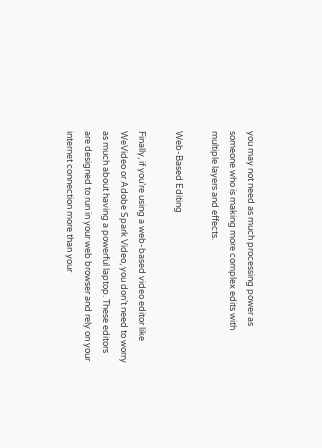you may not need as much processing power as someone who is making more complex edits with multiple layers and effects.

Web-Based Editing

Finally, if you’re using a web-based video editor like WeVideo or Adobe Spark Video, you don’t need to worry as much about having a powerful laptop. These editors are designed to run in your web browser and rely on your internet connection more than your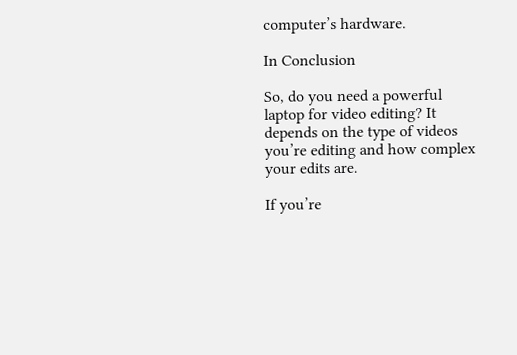computer’s hardware.

In Conclusion

So, do you need a powerful laptop for video editing? It depends on the type of videos you’re editing and how complex your edits are.

If you’re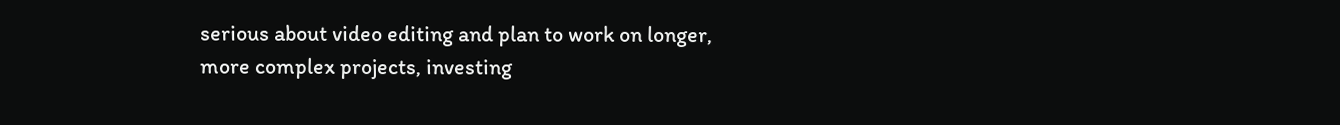serious about video editing and plan to work on longer, more complex projects, investing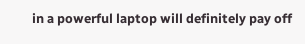in a powerful laptop will definitely pay off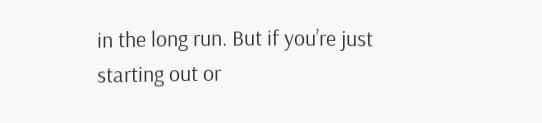in the long run. But if you’re just starting out or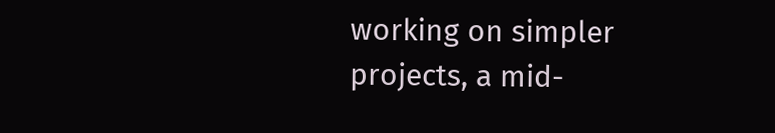working on simpler projects, a mid-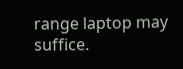range laptop may suffice.